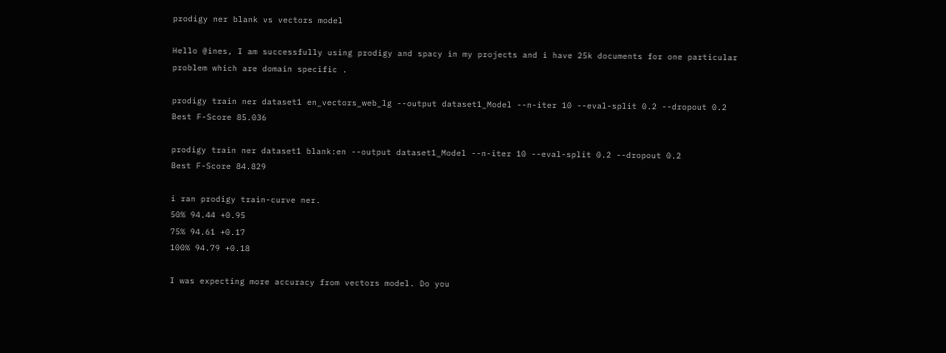prodigy ner blank vs vectors model

Hello @ines, I am successfully using prodigy and spacy in my projects and i have 25k documents for one particular problem which are domain specific .

prodigy train ner dataset1 en_vectors_web_lg --output dataset1_Model --n-iter 10 --eval-split 0.2 --dropout 0.2
Best F-Score 85.036

prodigy train ner dataset1 blank:en --output dataset1_Model --n-iter 10 --eval-split 0.2 --dropout 0.2
Best F-Score 84.829

i ran prodigy train-curve ner.
50% 94.44 +0.95
75% 94.61 +0.17
100% 94.79 +0.18

I was expecting more accuracy from vectors model. Do you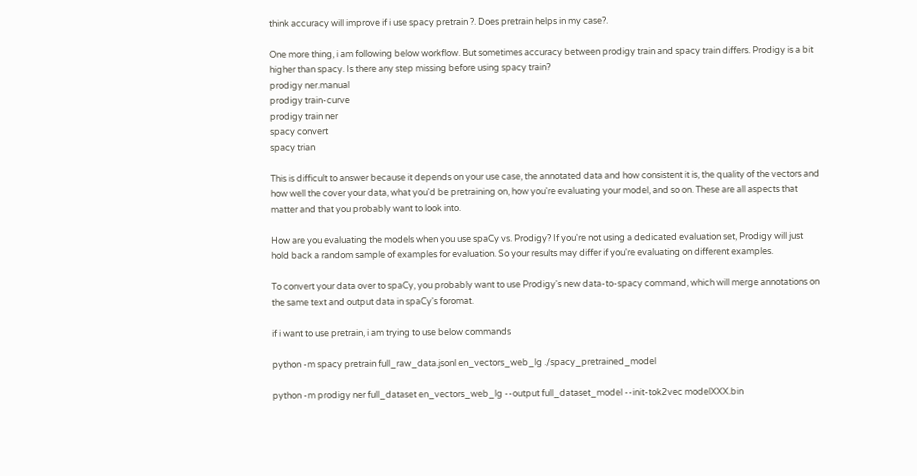think accuracy will improve if i use spacy pretrain ?. Does pretrain helps in my case?.

One more thing, i am following below workflow. But sometimes accuracy between prodigy train and spacy train differs. Prodigy is a bit higher than spacy. Is there any step missing before using spacy train?
prodigy ner.manual
prodigy train-curve
prodigy train ner
spacy convert
spacy trian

This is difficult to answer because it depends on your use case, the annotated data and how consistent it is, the quality of the vectors and how well the cover your data, what you'd be pretraining on, how you're evaluating your model, and so on. These are all aspects that matter and that you probably want to look into.

How are you evaluating the models when you use spaCy vs. Prodigy? If you're not using a dedicated evaluation set, Prodigy will just hold back a random sample of examples for evaluation. So your results may differ if you're evaluating on different examples.

To convert your data over to spaCy, you probably want to use Prodigy's new data-to-spacy command, which will merge annotations on the same text and output data in spaCy's foromat.

if i want to use pretrain, i am trying to use below commands

python -m spacy pretrain full_raw_data.jsonl en_vectors_web_lg ./spacy_pretrained_model

python -m prodigy ner full_dataset en_vectors_web_lg --output full_dataset_model --init-tok2vec modelXXX.bin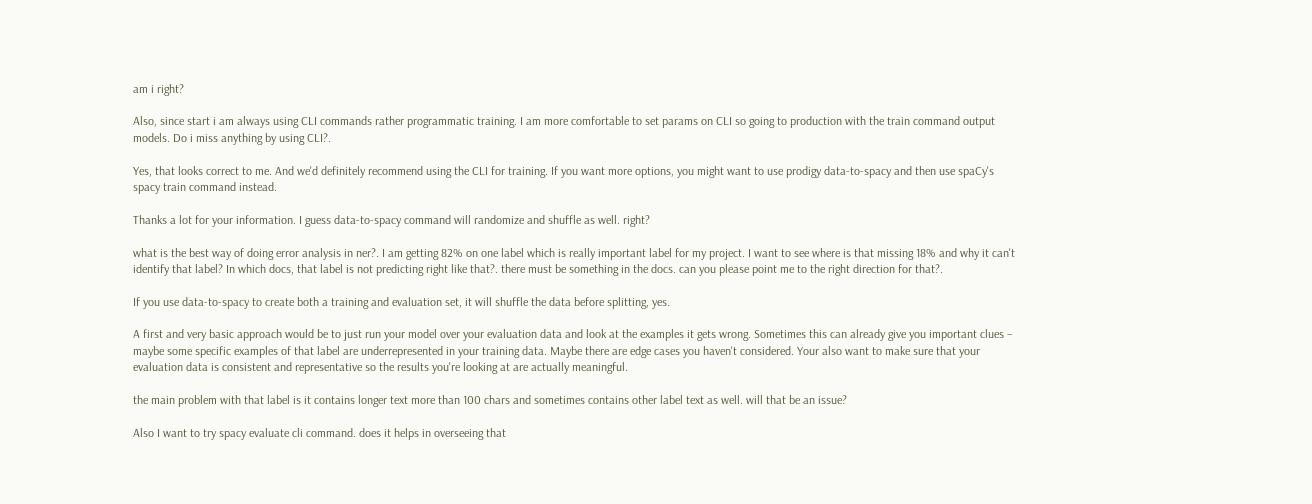am i right?

Also, since start i am always using CLI commands rather programmatic training. I am more comfortable to set params on CLI so going to production with the train command output models. Do i miss anything by using CLI?.

Yes, that looks correct to me. And we'd definitely recommend using the CLI for training. If you want more options, you might want to use prodigy data-to-spacy and then use spaCy's spacy train command instead.

Thanks a lot for your information. I guess data-to-spacy command will randomize and shuffle as well. right?

what is the best way of doing error analysis in ner?. I am getting 82% on one label which is really important label for my project. I want to see where is that missing 18% and why it can't identify that label? In which docs, that label is not predicting right like that?. there must be something in the docs. can you please point me to the right direction for that?.

If you use data-to-spacy to create both a training and evaluation set, it will shuffle the data before splitting, yes.

A first and very basic approach would be to just run your model over your evaluation data and look at the examples it gets wrong. Sometimes this can already give you important clues – maybe some specific examples of that label are underrepresented in your training data. Maybe there are edge cases you haven't considered. Your also want to make sure that your evaluation data is consistent and representative so the results you're looking at are actually meaningful.

the main problem with that label is it contains longer text more than 100 chars and sometimes contains other label text as well. will that be an issue?

Also I want to try spacy evaluate cli command. does it helps in overseeing that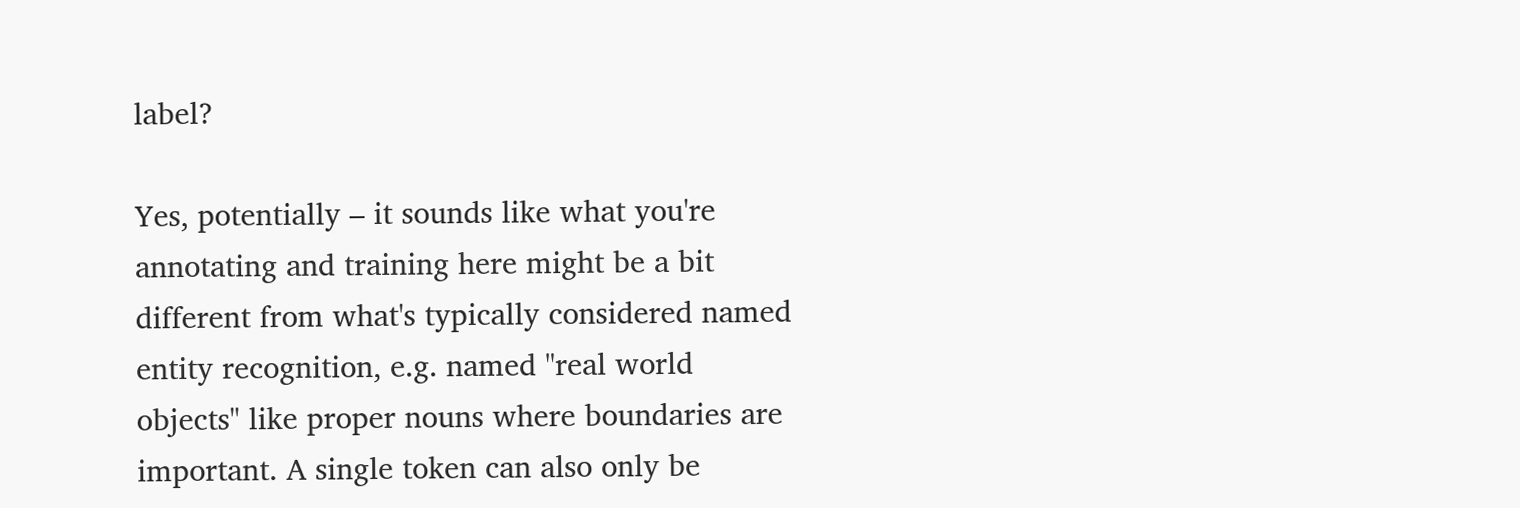label?

Yes, potentially – it sounds like what you're annotating and training here might be a bit different from what's typically considered named entity recognition, e.g. named "real world objects" like proper nouns where boundaries are important. A single token can also only be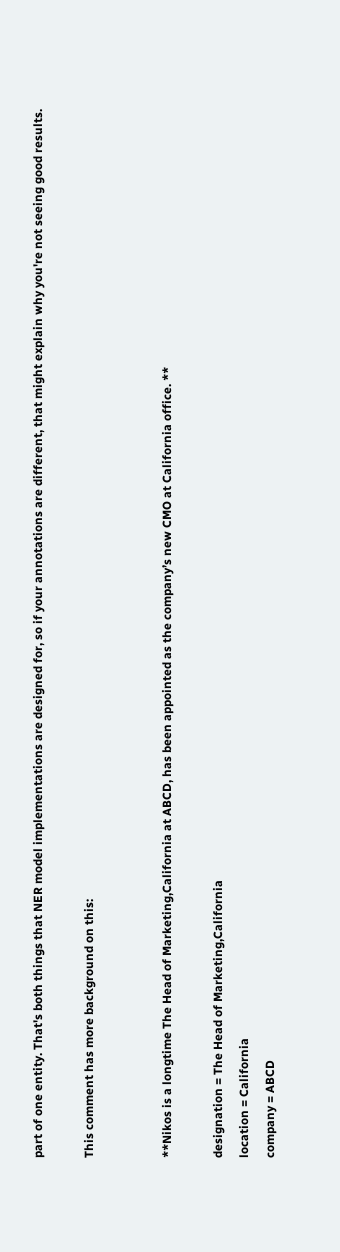part of one entity. That's both things that NER model implementations are designed for, so if your annotations are different, that might explain why you're not seeing good results.

This comment has more background on this:


**Nikos is a longtime The Head of Marketing,California at ABCD, has been appointed as the company’s new CMO at California office. **

designation = The Head of Marketing,California
location = California
company = ABCD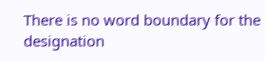There is no word boundary for the designation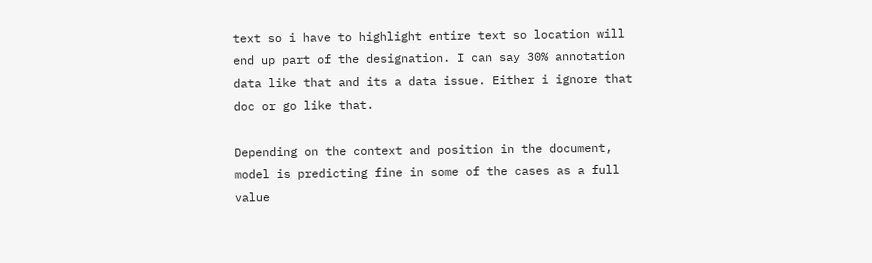text so i have to highlight entire text so location will end up part of the designation. I can say 30% annotation data like that and its a data issue. Either i ignore that doc or go like that.

Depending on the context and position in the document, model is predicting fine in some of the cases as a full value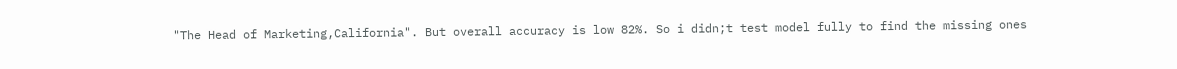"The Head of Marketing,California". But overall accuracy is low 82%. So i didn;t test model fully to find the missing ones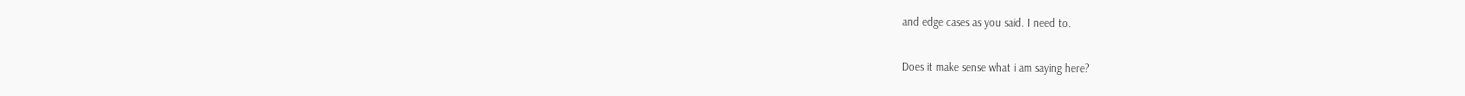and edge cases as you said. I need to.

Does it make sense what i am saying here?